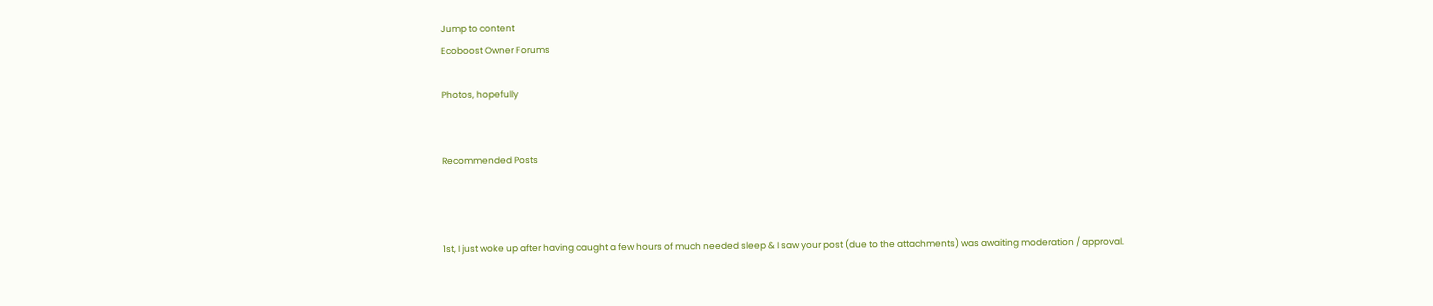Jump to content
Ecoboost Owner Forums

Photos, hopefully


Recommended Posts



1st, I just woke up after having caught a few hours of much needed sleep & I saw your post (due to the attachments) was awaiting moderation / approval.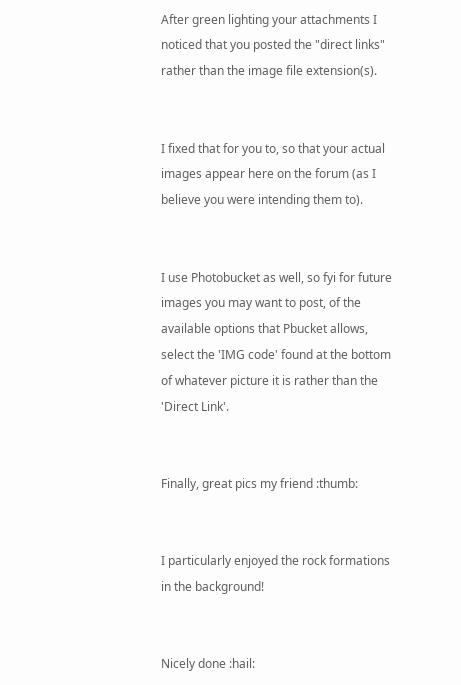After green lighting your attachments I noticed that you posted the "direct links" rather than the image file extension(s).


I fixed that for you to, so that your actual images appear here on the forum (as I believe you were intending them to).


I use Photobucket as well, so fyi for future images you may want to post, of the available options that Pbucket allows, select the 'IMG code' found at the bottom of whatever picture it is rather than the 'Direct Link'.


Finally, great pics my friend :thumb:


I particularly enjoyed the rock formations in the background!


Nicely done :hail: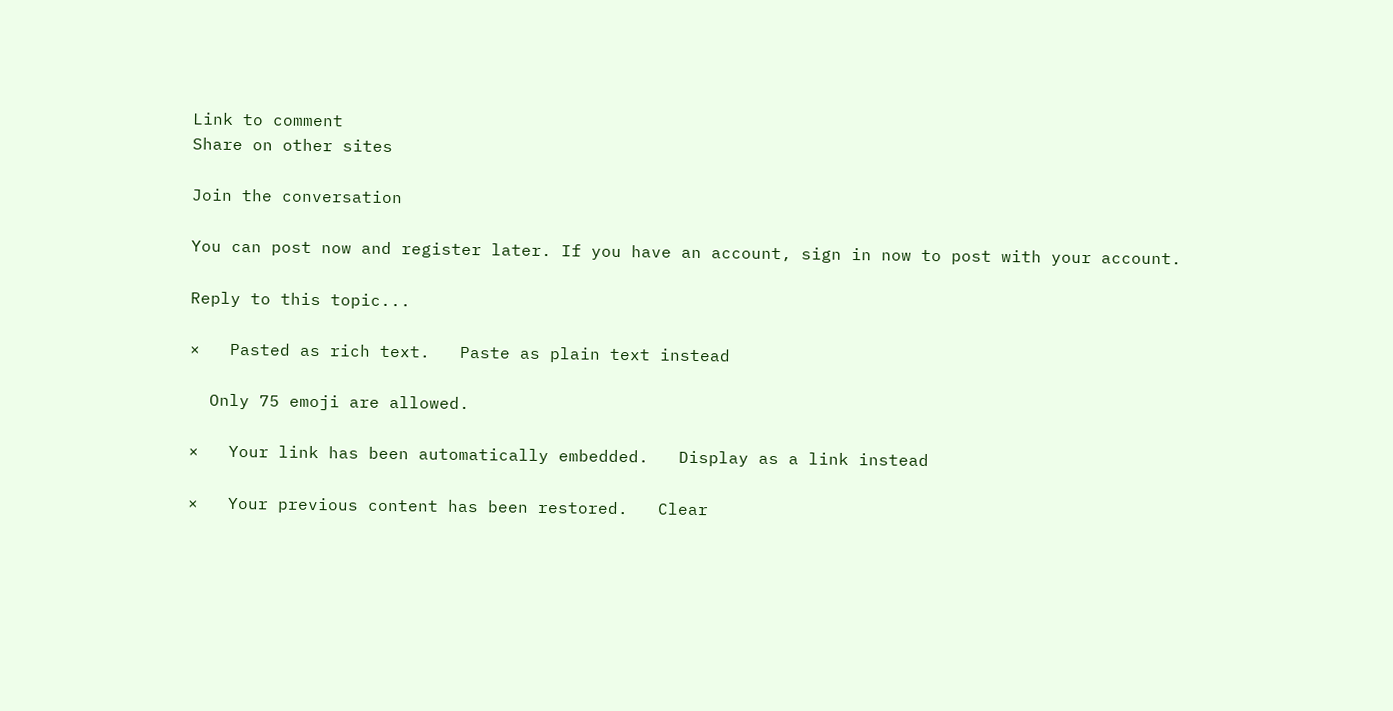Link to comment
Share on other sites

Join the conversation

You can post now and register later. If you have an account, sign in now to post with your account.

Reply to this topic...

×   Pasted as rich text.   Paste as plain text instead

  Only 75 emoji are allowed.

×   Your link has been automatically embedded.   Display as a link instead

×   Your previous content has been restored.   Clear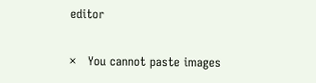editor

×   You cannot paste images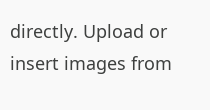directly. Upload or insert images from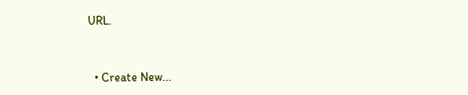URL.


  • Create New...